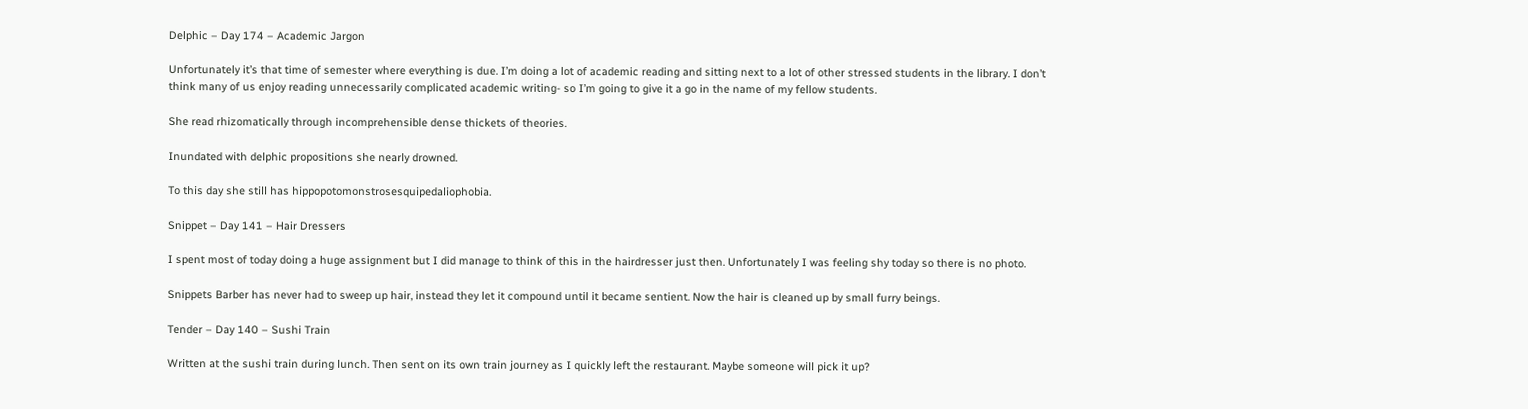Delphic – Day 174 – Academic Jargon

Unfortunately it’s that time of semester where everything is due. I’m doing a lot of academic reading and sitting next to a lot of other stressed students in the library. I don’t think many of us enjoy reading unnecessarily complicated academic writing- so I’m going to give it a go in the name of my fellow students.

She read rhizomatically through incomprehensible dense thickets of theories.

Inundated with delphic propositions she nearly drowned.

To this day she still has hippopotomonstrosesquipedaliophobia.

Snippet – Day 141 – Hair Dressers

I spent most of today doing a huge assignment but I did manage to think of this in the hairdresser just then. Unfortunately I was feeling shy today so there is no photo.

Snippets Barber has never had to sweep up hair, instead they let it compound until it became sentient. Now the hair is cleaned up by small furry beings.

Tender – Day 140 – Sushi Train

Written at the sushi train during lunch. Then sent on its own train journey as I quickly left the restaurant. Maybe someone will pick it up?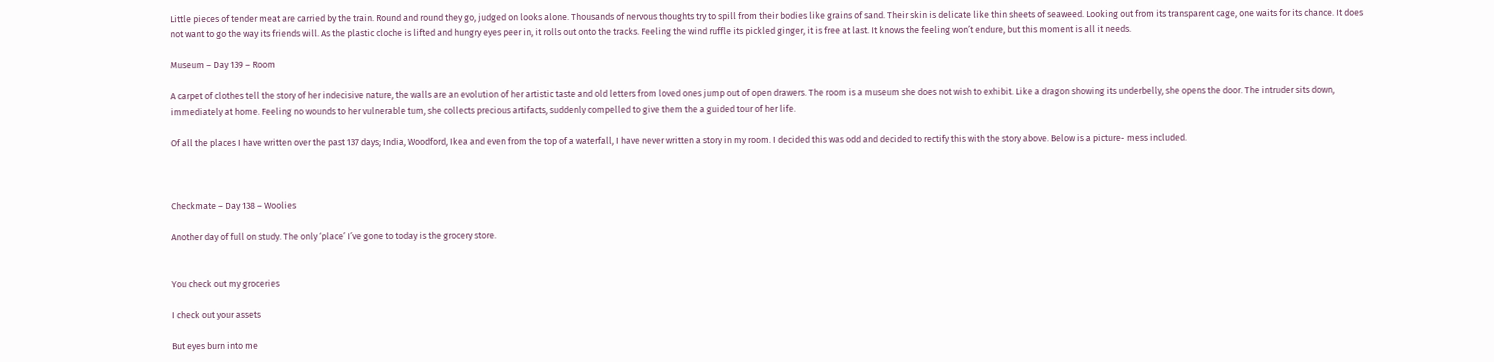Little pieces of tender meat are carried by the train. Round and round they go, judged on looks alone. Thousands of nervous thoughts try to spill from their bodies like grains of sand. Their skin is delicate like thin sheets of seaweed. Looking out from its transparent cage, one waits for its chance. It does not want to go the way its friends will. As the plastic cloche is lifted and hungry eyes peer in, it rolls out onto the tracks. Feeling the wind ruffle its pickled ginger, it is free at last. It knows the feeling won’t endure, but this moment is all it needs.

Museum – Day 139 – Room

A carpet of clothes tell the story of her indecisive nature, the walls are an evolution of her artistic taste and old letters from loved ones jump out of open drawers. The room is a museum she does not wish to exhibit. Like a dragon showing its underbelly, she opens the door. The intruder sits down, immediately at home. Feeling no wounds to her vulnerable tum, she collects precious artifacts, suddenly compelled to give them the a guided tour of her life.

Of all the places I have written over the past 137 days; India, Woodford, Ikea and even from the top of a waterfall, I have never written a story in my room. I decided this was odd and decided to rectify this with the story above. Below is a picture- mess included.



Checkmate – Day 138 – Woolies

Another day of full on study. The only ‘place’ I’ve gone to today is the grocery store.


You check out my groceries

I check out your assets

But eyes burn into me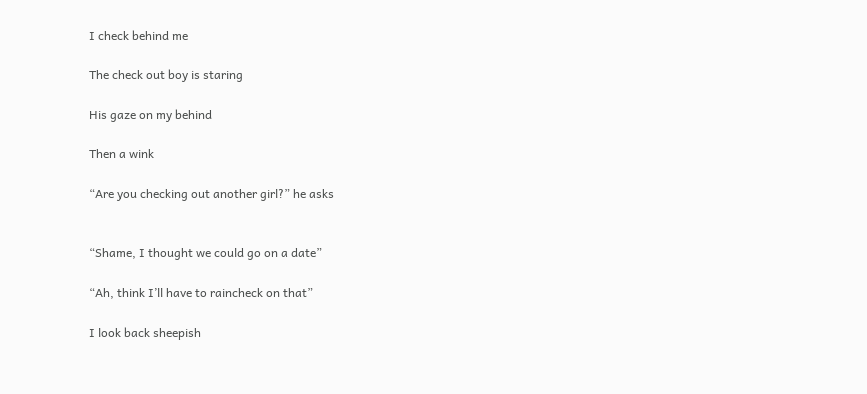I check behind me

The check out boy is staring

His gaze on my behind

Then a wink

“Are you checking out another girl?” he asks


“Shame, I thought we could go on a date”

“Ah, think I’ll have to raincheck on that”

I look back sheepish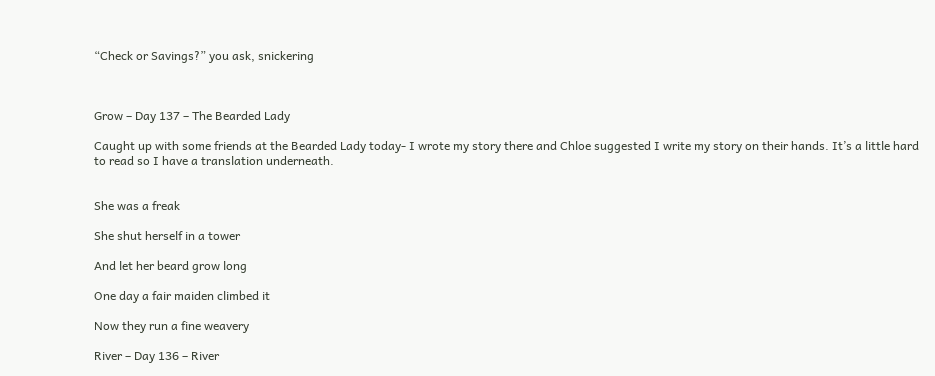“Check or Savings?” you ask, snickering



Grow – Day 137 – The Bearded Lady

Caught up with some friends at the Bearded Lady today- I wrote my story there and Chloe suggested I write my story on their hands. It’s a little hard to read so I have a translation underneath.


She was a freak

She shut herself in a tower

And let her beard grow long

One day a fair maiden climbed it

Now they run a fine weavery

River – Day 136 – River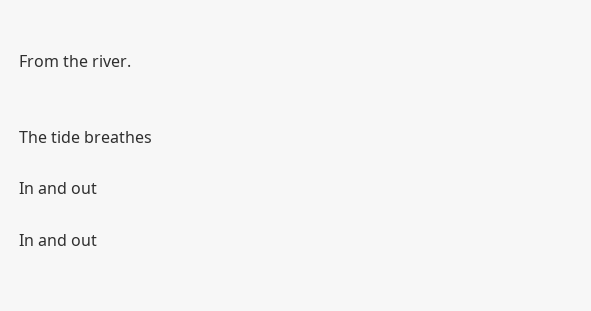From the river.


The tide breathes

In and out

In and out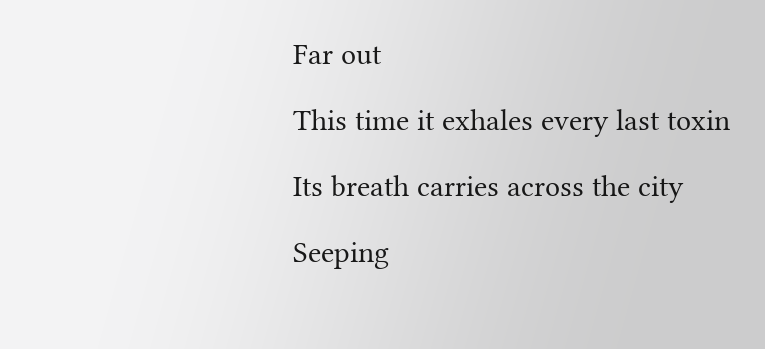Far out

This time it exhales every last toxin

Its breath carries across the city

Seeping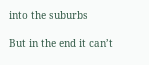into the suburbs

But in the end it can’t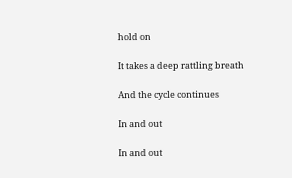hold on

It takes a deep rattling breath

And the cycle continues

In and out

In and out